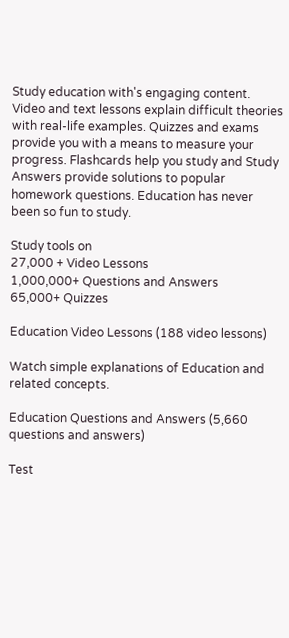Study education with's engaging content. Video and text lessons explain difficult theories with real-life examples. Quizzes and exams provide you with a means to measure your progress. Flashcards help you study and Study Answers provide solutions to popular homework questions. Education has never been so fun to study.

Study tools on
27,000 + Video Lessons
1,000,000+ Questions and Answers
65,000+ Quizzes

Education Video Lessons (188 video lessons)

Watch simple explanations of Education and related concepts.

Education Questions and Answers (5,660 questions and answers)

Test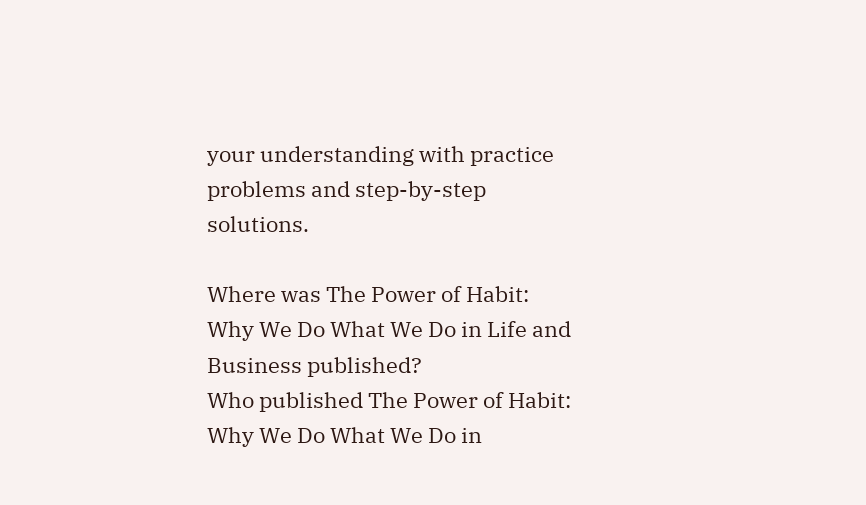your understanding with practice problems and step-by-step solutions.

Where was The Power of Habit: Why We Do What We Do in Life and Business published?
Who published The Power of Habit: Why We Do What We Do in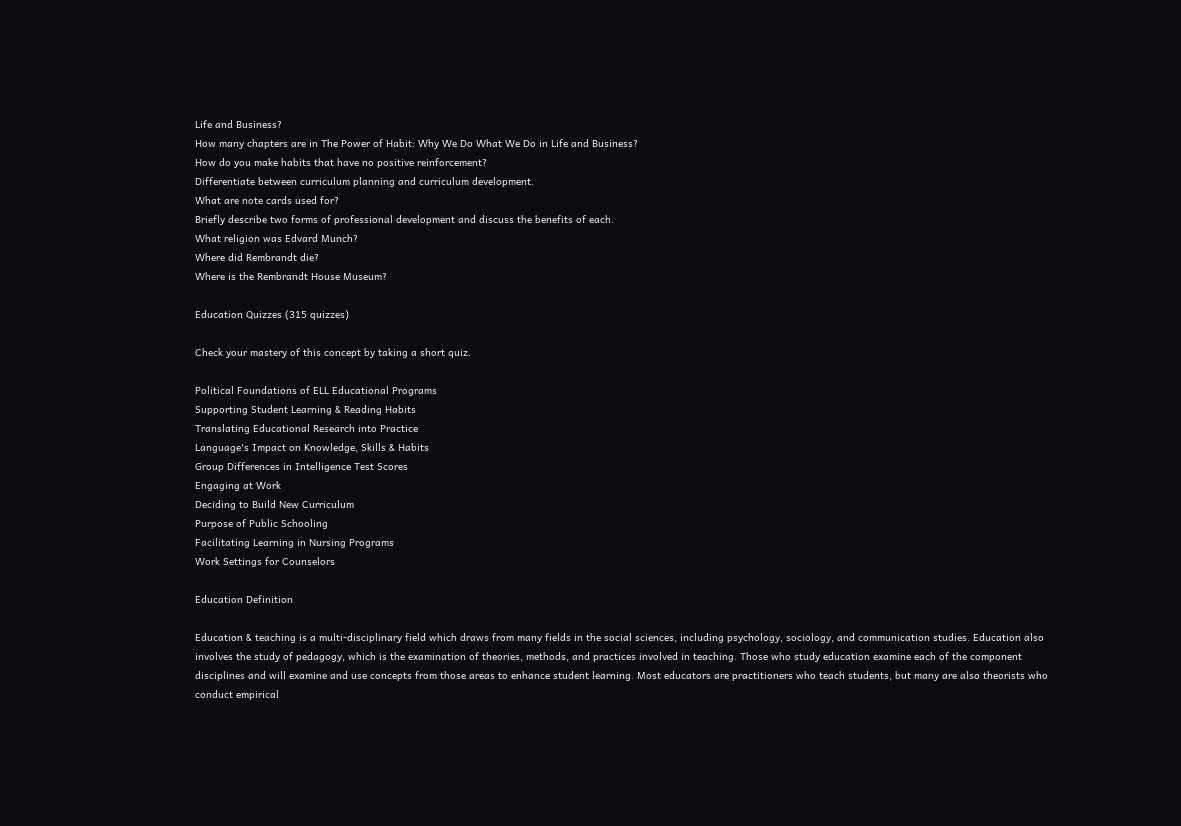Life and Business?
How many chapters are in The Power of Habit: Why We Do What We Do in Life and Business?
How do you make habits that have no positive reinforcement?
Differentiate between curriculum planning and curriculum development.
What are note cards used for?
Briefly describe two forms of professional development and discuss the benefits of each.
What religion was Edvard Munch?
Where did Rembrandt die?
Where is the Rembrandt House Museum?

Education Quizzes (315 quizzes)

Check your mastery of this concept by taking a short quiz.

Political Foundations of ELL Educational Programs
Supporting Student Learning & Reading Habits
Translating Educational Research into Practice
Language's Impact on Knowledge, Skills & Habits
Group Differences in Intelligence Test Scores
Engaging at Work
Deciding to Build New Curriculum
Purpose of Public Schooling
Facilitating Learning in Nursing Programs
Work Settings for Counselors

Education Definition

Education & teaching is a multi-disciplinary field which draws from many fields in the social sciences, including psychology, sociology, and communication studies. Education also involves the study of pedagogy, which is the examination of theories, methods, and practices involved in teaching. Those who study education examine each of the component disciplines and will examine and use concepts from those areas to enhance student learning. Most educators are practitioners who teach students, but many are also theorists who conduct empirical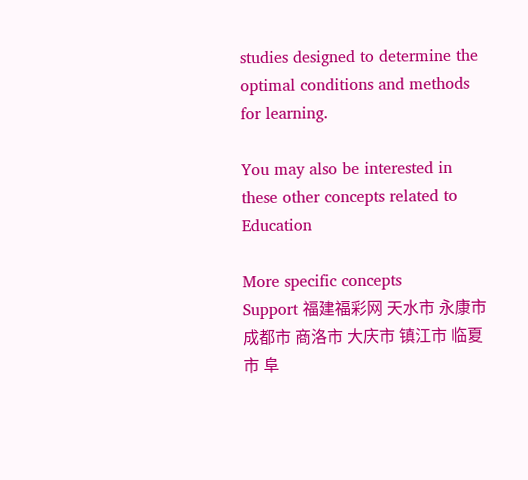studies designed to determine the optimal conditions and methods for learning.

You may also be interested in these other concepts related to Education

More specific concepts
Support 福建福彩网 天水市 永康市 成都市 商洛市 大庆市 镇江市 临夏市 阜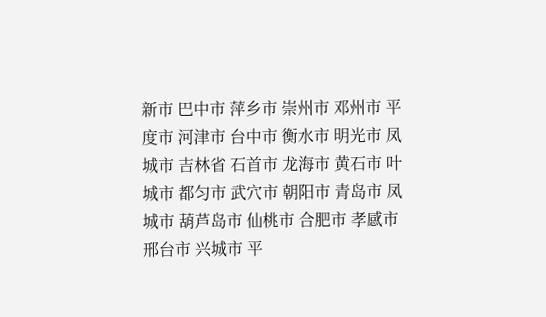新市 巴中市 萍乡市 崇州市 邓州市 平度市 河津市 台中市 衡水市 明光市 凤城市 吉林省 石首市 龙海市 黄石市 叶城市 都匀市 武穴市 朝阳市 青岛市 凤城市 葫芦岛市 仙桃市 合肥市 孝感市 邢台市 兴城市 平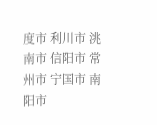度市 利川市 洮南市 信阳市 常州市 宁国市 南阳市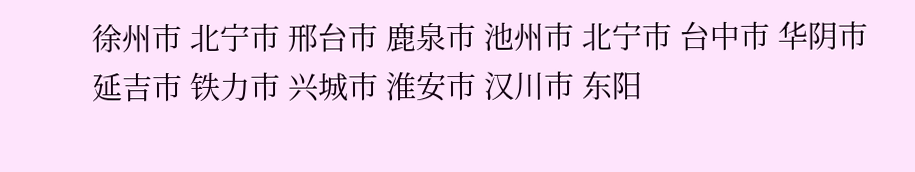徐州市 北宁市 邢台市 鹿泉市 池州市 北宁市 台中市 华阴市 延吉市 铁力市 兴城市 淮安市 汉川市 东阳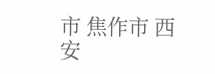市 焦作市 西安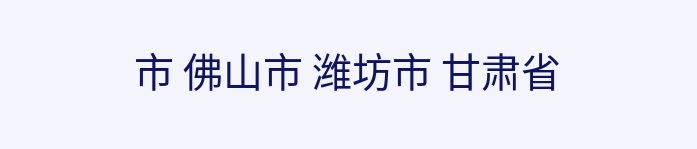市 佛山市 潍坊市 甘肃省